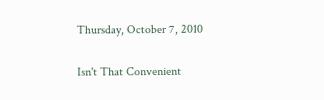Thursday, October 7, 2010

Isn't That Convenient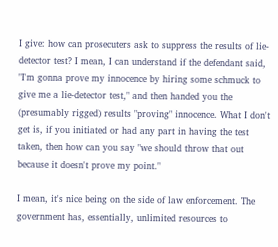I give: how can prosecuters ask to suppress the results of lie-detector test? I mean, I can understand if the defendant said, "I'm gonna prove my innocence by hiring some schmuck to give me a lie-detector test," and then handed you the (presumably rigged) results "proving" innocence. What I don't get is, if you initiated or had any part in having the test taken, then how can you say "we should throw that out because it doesn't prove my point."

I mean, it's nice being on the side of law enforcement. The government has, essentially, unlimited resources to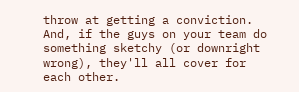throw at getting a conviction. And, if the guys on your team do something sketchy (or downright wrong), they'll all cover for each other.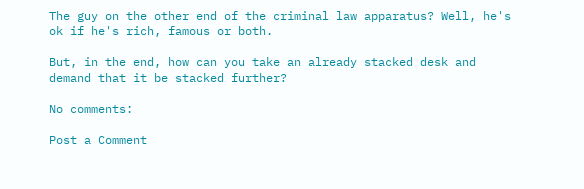The guy on the other end of the criminal law apparatus? Well, he's ok if he's rich, famous or both.

But, in the end, how can you take an already stacked desk and demand that it be stacked further?

No comments:

Post a Comment